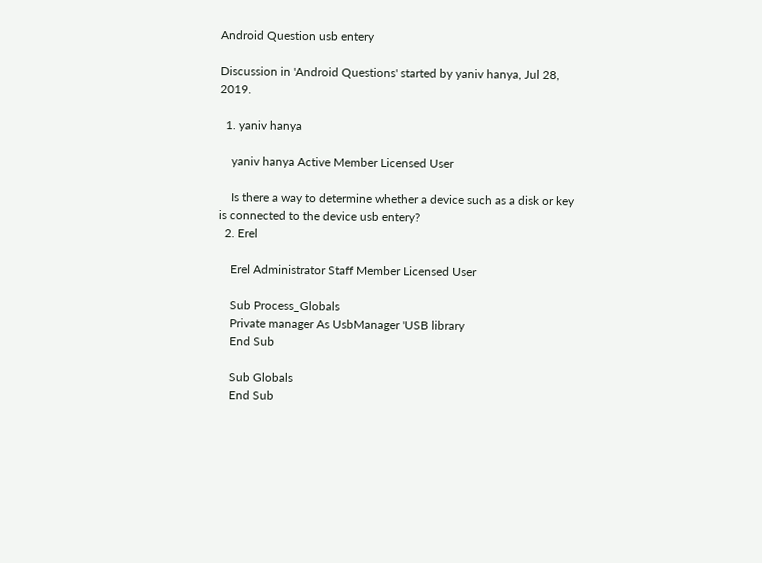Android Question usb entery

Discussion in 'Android Questions' started by yaniv hanya, Jul 28, 2019.

  1. yaniv hanya

    yaniv hanya Active Member Licensed User

    Is there a way to determine whether a device such as a disk or key is connected to the device usb entery?
  2. Erel

    Erel Administrator Staff Member Licensed User

    Sub Process_Globals
    Private manager As UsbManager 'USB library
    End Sub

    Sub Globals
    End Sub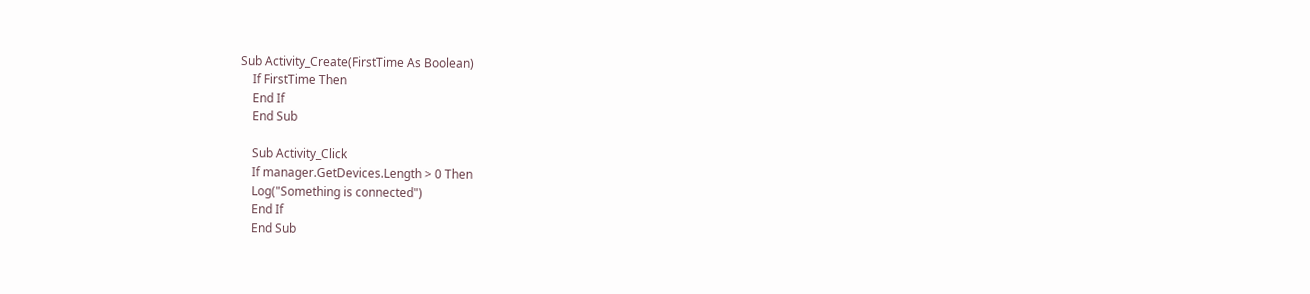Sub Activity_Create(FirstTime As Boolean)
    If FirstTime Then
    End If
    End Sub

    Sub Activity_Click
    If manager.GetDevices.Length > 0 Then
    Log("Something is connected")
    End If
    End Sub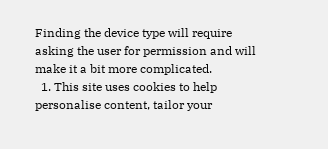Finding the device type will require asking the user for permission and will make it a bit more complicated.
  1. This site uses cookies to help personalise content, tailor your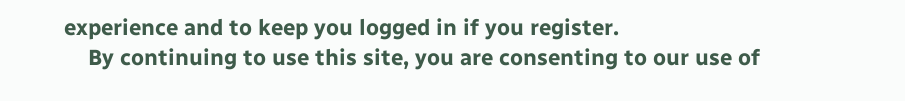experience and to keep you logged in if you register.
    By continuing to use this site, you are consenting to our use of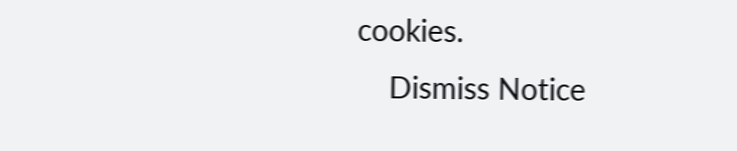cookies.
    Dismiss Notice